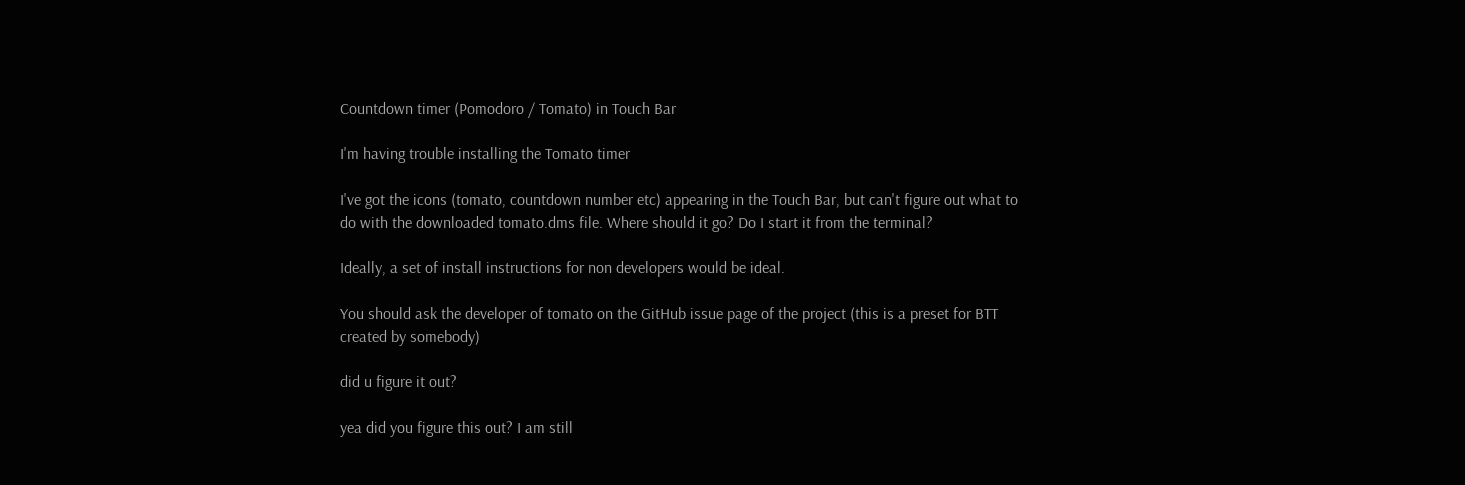Countdown timer (Pomodoro / Tomato) in Touch Bar

I'm having trouble installing the Tomato timer

I've got the icons (tomato, countdown number etc) appearing in the Touch Bar, but can't figure out what to do with the downloaded tomato.dms file. Where should it go? Do I start it from the terminal?

Ideally, a set of install instructions for non developers would be ideal.

You should ask the developer of tomato on the GitHub issue page of the project (this is a preset for BTT created by somebody)

did u figure it out?

yea did you figure this out? I am still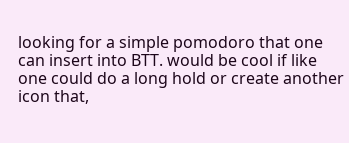looking for a simple pomodoro that one can insert into BTT. would be cool if like one could do a long hold or create another icon that,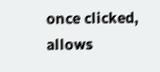once clicked, allows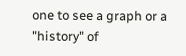one to see a graph or a "history" of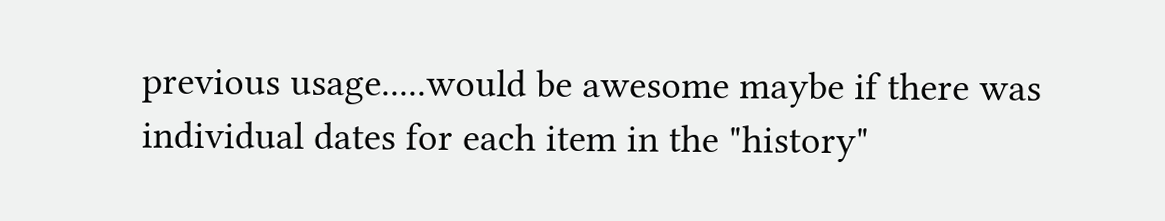previous usage.....would be awesome maybe if there was individual dates for each item in the "history"